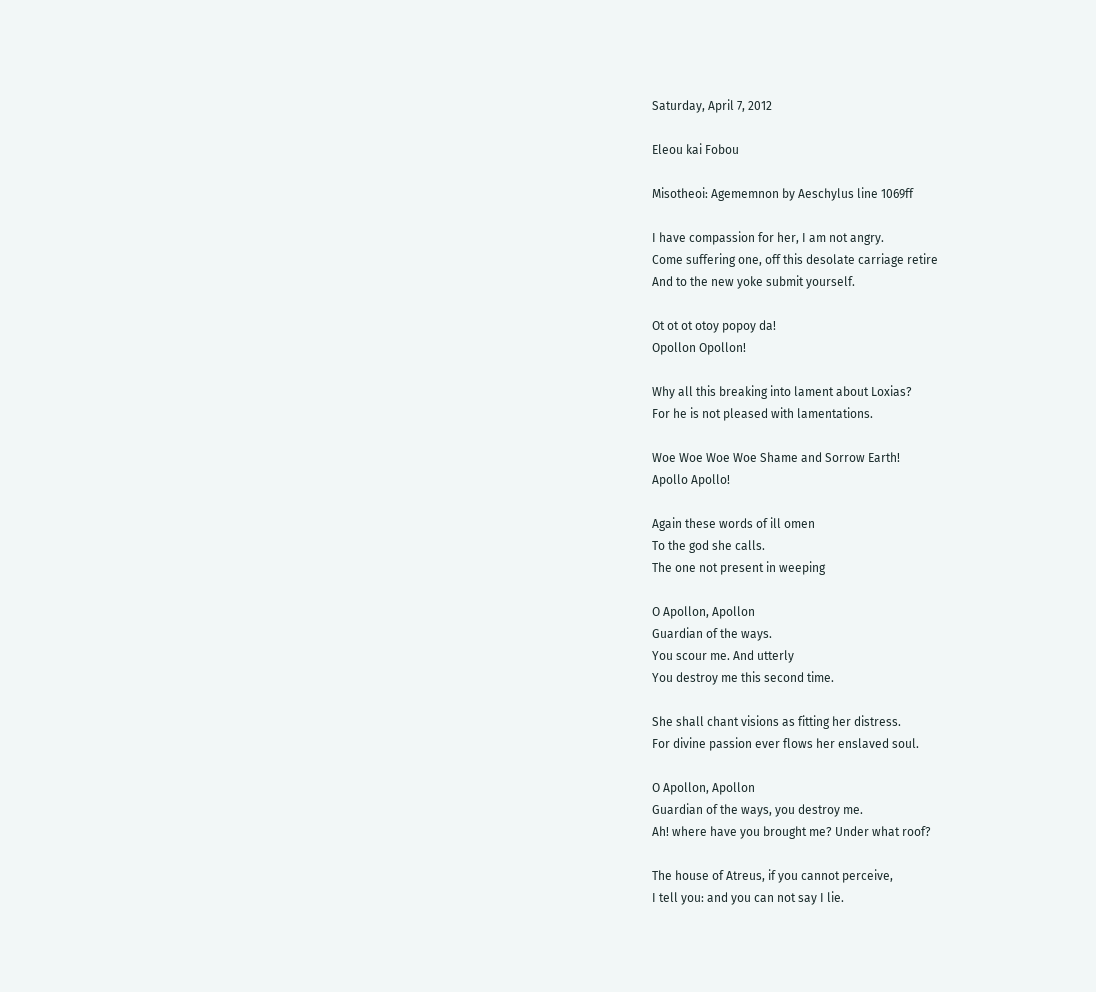Saturday, April 7, 2012

Eleou kai Fobou

Misotheoi: Agememnon by Aeschylus line 1069ff

I have compassion for her, I am not angry.
Come suffering one, off this desolate carriage retire
And to the new yoke submit yourself.

Ot ot ot otoy popoy da!
Opollon Opollon!

Why all this breaking into lament about Loxias?
For he is not pleased with lamentations.

Woe Woe Woe Woe Shame and Sorrow Earth!
Apollo Apollo!

Again these words of ill omen
To the god she calls.
The one not present in weeping

O Apollon, Apollon
Guardian of the ways.
You scour me. And utterly
You destroy me this second time.

She shall chant visions as fitting her distress.
For divine passion ever flows her enslaved soul.

O Apollon, Apollon
Guardian of the ways, you destroy me.
Ah! where have you brought me? Under what roof?

The house of Atreus, if you cannot perceive,
I tell you: and you can not say I lie.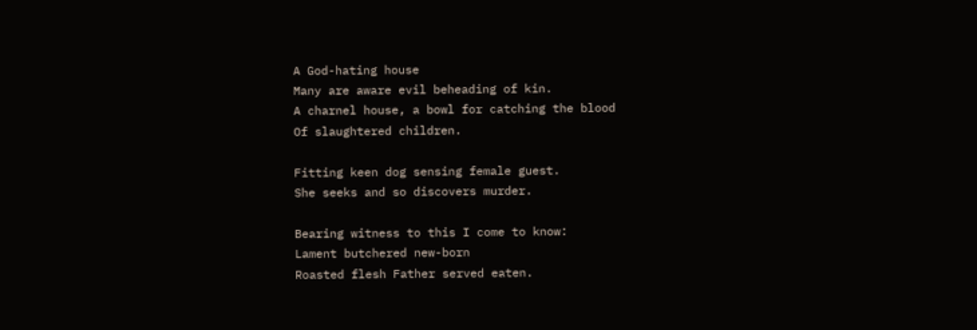A God-hating house
Many are aware evil beheading of kin.
A charnel house, a bowl for catching the blood
Of slaughtered children.

Fitting keen dog sensing female guest.
She seeks and so discovers murder.

Bearing witness to this I come to know:
Lament butchered new-born
Roasted flesh Father served eaten.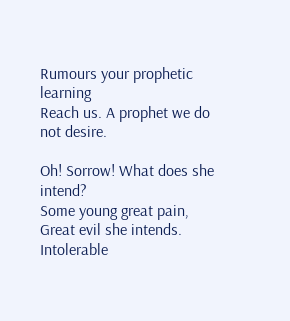Rumours your prophetic learning
Reach us. A prophet we do not desire.

Oh! Sorrow! What does she intend?
Some young great pain,
Great evil she intends.
Intolerable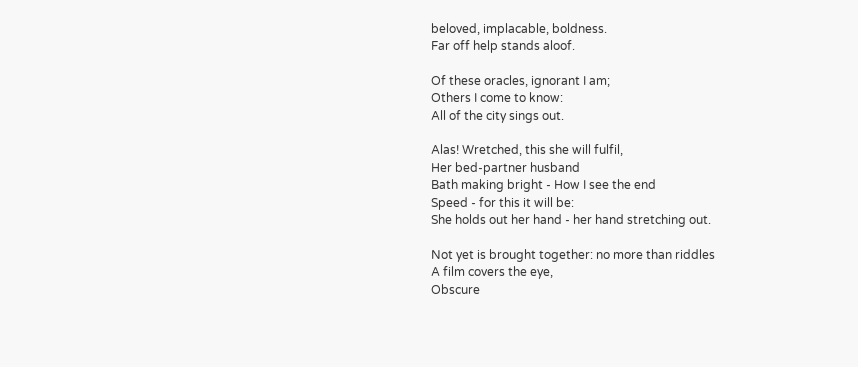beloved, implacable, boldness.
Far off help stands aloof.

Of these oracles, ignorant I am;
Others I come to know:
All of the city sings out.

Alas! Wretched, this she will fulfil,
Her bed-partner husband
Bath making bright - How I see the end
Speed - for this it will be:
She holds out her hand - her hand stretching out.

Not yet is brought together: no more than riddles
A film covers the eye,
Obscure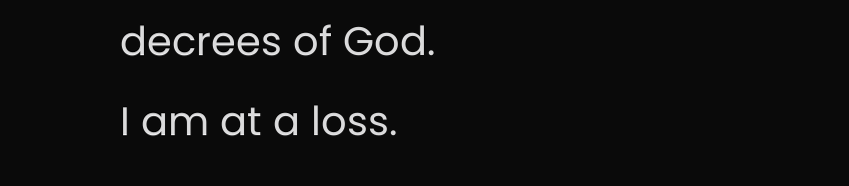decrees of God.
I am at a loss.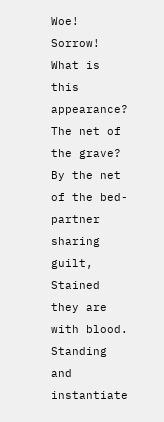Woe! Sorrow! What is this appearance?
The net of the grave?
By the net of the bed-partner sharing guilt,
Stained they are with blood.
Standing and instantiate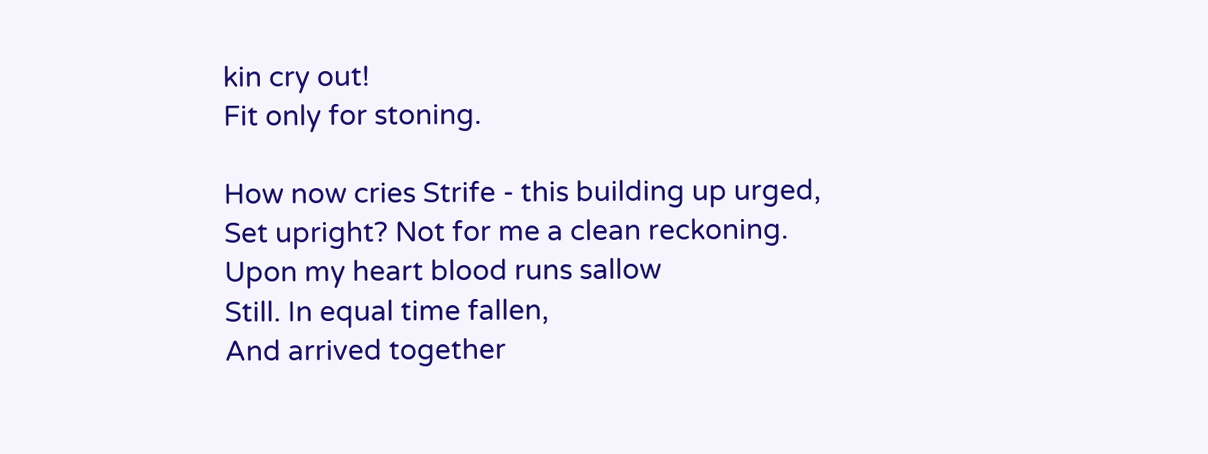kin cry out!
Fit only for stoning.

How now cries Strife - this building up urged,
Set upright? Not for me a clean reckoning.
Upon my heart blood runs sallow
Still. In equal time fallen,
And arrived together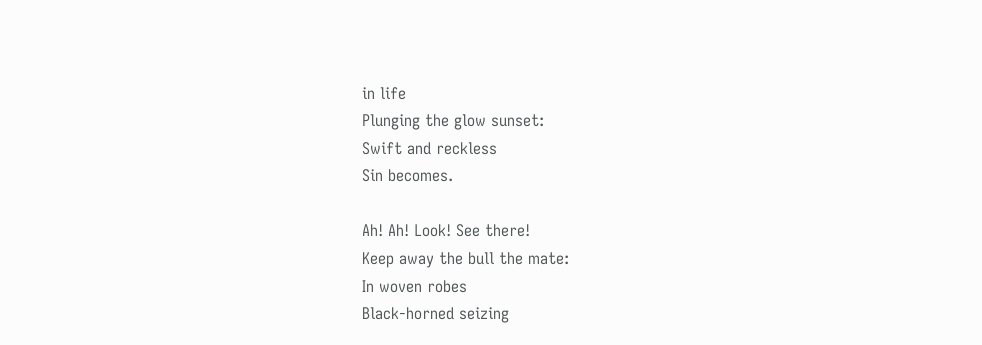in life
Plunging the glow sunset:
Swift and reckless
Sin becomes.

Ah! Ah! Look! See there!
Keep away the bull the mate:
In woven robes
Black-horned seizing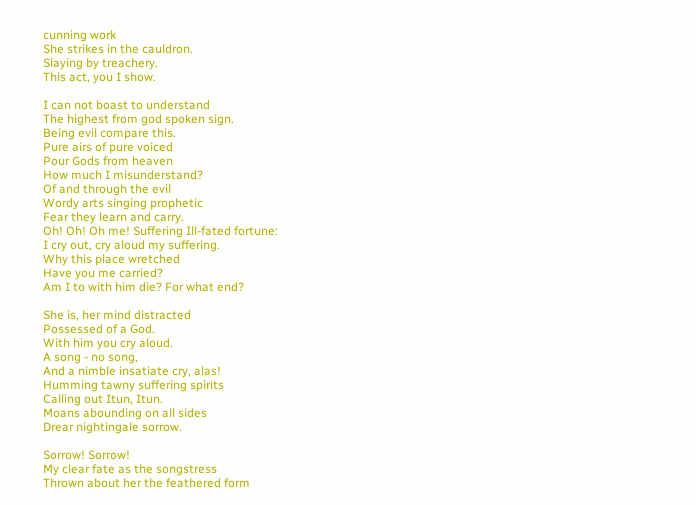cunning work
She strikes in the cauldron.
Slaying by treachery.
This act, you I show.

I can not boast to understand
The highest from god spoken sign.
Being evil compare this.
Pure airs of pure voiced
Pour Gods from heaven
How much I misunderstand?
Of and through the evil
Wordy arts singing prophetic
Fear they learn and carry.
Oh! Oh! Oh me! Suffering Ill-fated fortune:
I cry out, cry aloud my suffering.
Why this place wretched
Have you me carried?
Am I to with him die? For what end?

She is, her mind distracted
Possessed of a God.
With him you cry aloud.
A song - no song,
And a nimble insatiate cry, alas!
Humming tawny suffering spirits
Calling out Itun, Itun.
Moans abounding on all sides
Drear nightingale sorrow.

Sorrow! Sorrow!
My clear fate as the songstress
Thrown about her the feathered form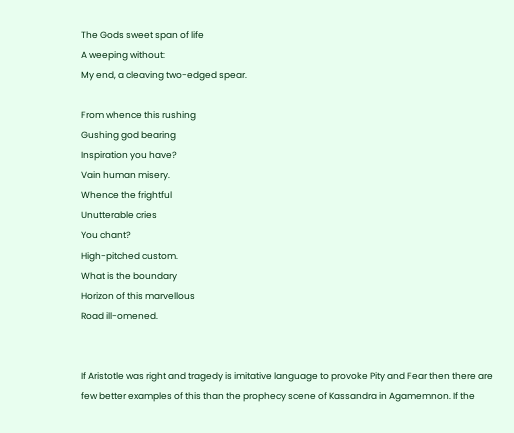The Gods sweet span of life
A weeping without:
My end, a cleaving two-edged spear.

From whence this rushing
Gushing god bearing
Inspiration you have?
Vain human misery.
Whence the frightful
Unutterable cries
You chant?
High-pitched custom.
What is the boundary
Horizon of this marvellous
Road ill-omened.


If Aristotle was right and tragedy is imitative language to provoke Pity and Fear then there are few better examples of this than the prophecy scene of Kassandra in Agamemnon. If the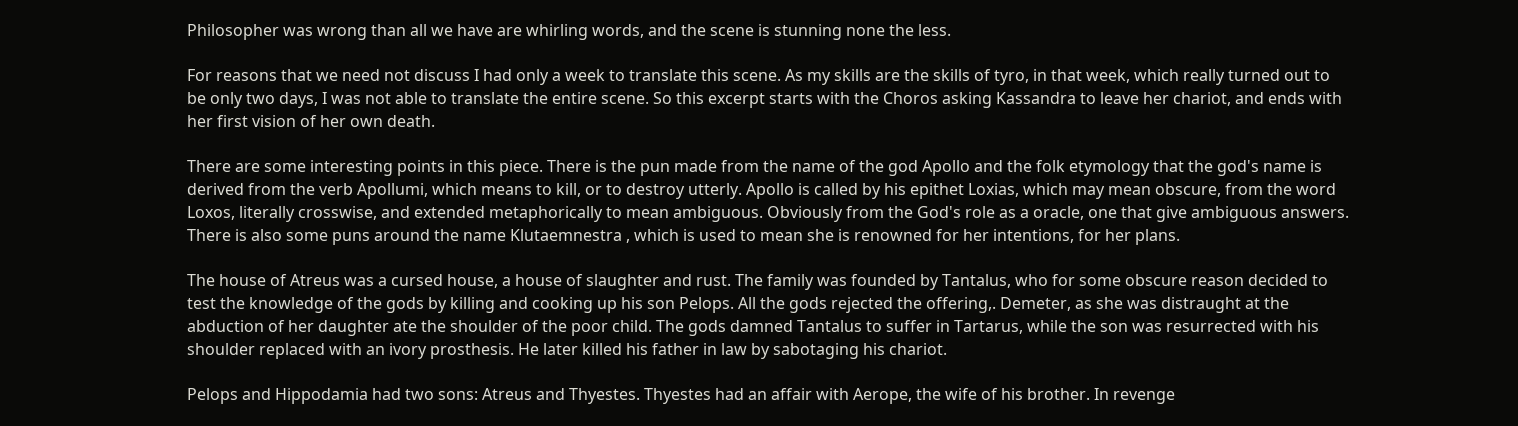Philosopher was wrong than all we have are whirling words, and the scene is stunning none the less.

For reasons that we need not discuss I had only a week to translate this scene. As my skills are the skills of tyro, in that week, which really turned out to be only two days, I was not able to translate the entire scene. So this excerpt starts with the Choros asking Kassandra to leave her chariot, and ends with her first vision of her own death.

There are some interesting points in this piece. There is the pun made from the name of the god Apollo and the folk etymology that the god's name is derived from the verb Apollumi, which means to kill, or to destroy utterly. Apollo is called by his epithet Loxias, which may mean obscure, from the word Loxos, literally crosswise, and extended metaphorically to mean ambiguous. Obviously from the God's role as a oracle, one that give ambiguous answers. There is also some puns around the name Klutaemnestra , which is used to mean she is renowned for her intentions, for her plans.

The house of Atreus was a cursed house, a house of slaughter and rust. The family was founded by Tantalus, who for some obscure reason decided to test the knowledge of the gods by killing and cooking up his son Pelops. All the gods rejected the offering,. Demeter, as she was distraught at the abduction of her daughter ate the shoulder of the poor child. The gods damned Tantalus to suffer in Tartarus, while the son was resurrected with his shoulder replaced with an ivory prosthesis. He later killed his father in law by sabotaging his chariot.

Pelops and Hippodamia had two sons: Atreus and Thyestes. Thyestes had an affair with Aerope, the wife of his brother. In revenge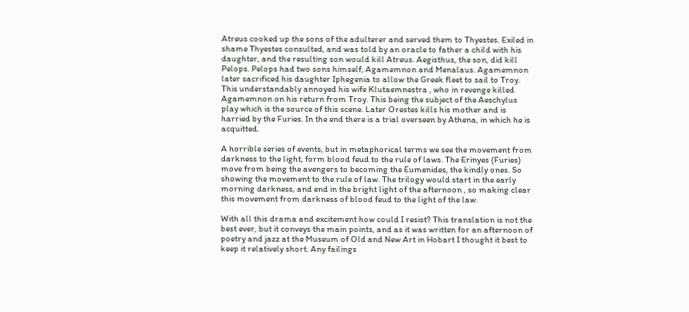Atreus cooked up the sons of the adulterer and served them to Thyestes. Exiled in shame Thyestes consulted, and was told by an oracle to father a child with his daughter, and the resulting son would kill Atreus. Aegisthus, the son, did kill Pelops. Pelops had two sons himself, Agamemnon and Menalaus. Agamemnon later sacrificed his daughter Iphegenia to allow the Greek fleet to sail to Troy. This understandably annoyed his wife Klutaemnestra , who in revenge killed Agamemnon on his return from Troy. This being the subject of the Aeschylus play which is the source of this scene. Later Orestes kills his mother and is harried by the Furies. In the end there is a trial overseen by Athena, in which he is acquitted.

A horrible series of events, but in metaphorical terms we see the movement from darkness to the light, form blood feud to the rule of laws. The Erinyes (Furies) move from being the avengers to becoming the Eumenides, the kindly ones. So showing the movement to the rule of law. The trilogy would start in the early morning darkness, and end in the bright light of the afternoon , so making clear this movement from darkness of blood feud to the light of the law.

With all this drama and excitement how could I resist? This translation is not the best ever, but it conveys the main points, and as it was written for an afternoon of poetry and jazz at the Museum of Old and New Art in Hobart I thought it best to keep it relatively short. Any failings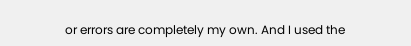or errors are completely my own. And I used the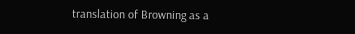translation of Browning as a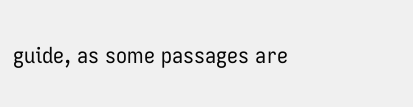guide, as some passages are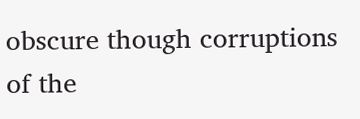obscure though corruptions of the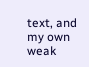text, and my own weak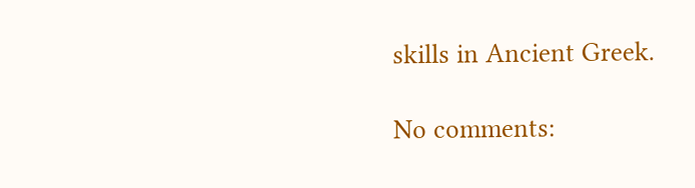skills in Ancient Greek.

No comments: